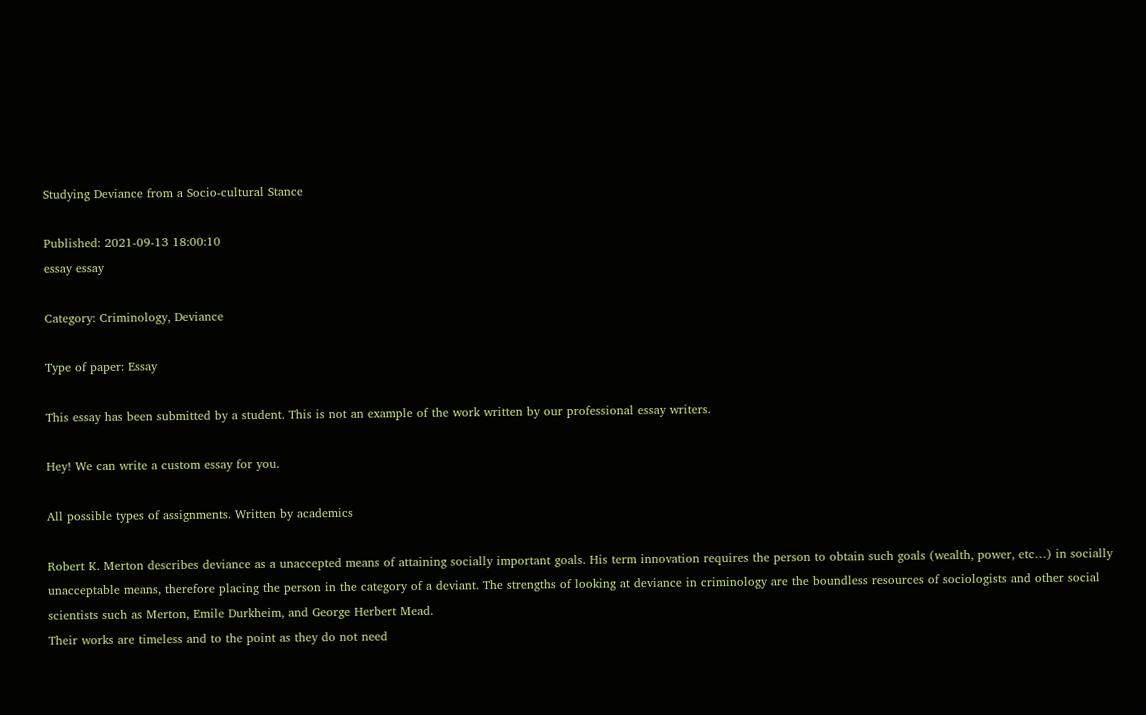Studying Deviance from a Socio-cultural Stance

Published: 2021-09-13 18:00:10
essay essay

Category: Criminology, Deviance

Type of paper: Essay

This essay has been submitted by a student. This is not an example of the work written by our professional essay writers.

Hey! We can write a custom essay for you.

All possible types of assignments. Written by academics

Robert K. Merton describes deviance as a unaccepted means of attaining socially important goals. His term innovation requires the person to obtain such goals (wealth, power, etc…) in socially unacceptable means, therefore placing the person in the category of a deviant. The strengths of looking at deviance in criminology are the boundless resources of sociologists and other social scientists such as Merton, Emile Durkheim, and George Herbert Mead.
Their works are timeless and to the point as they do not need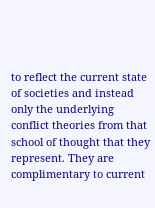to reflect the current state of societies and instead only the underlying conflict theories from that school of thought that they represent. They are complimentary to current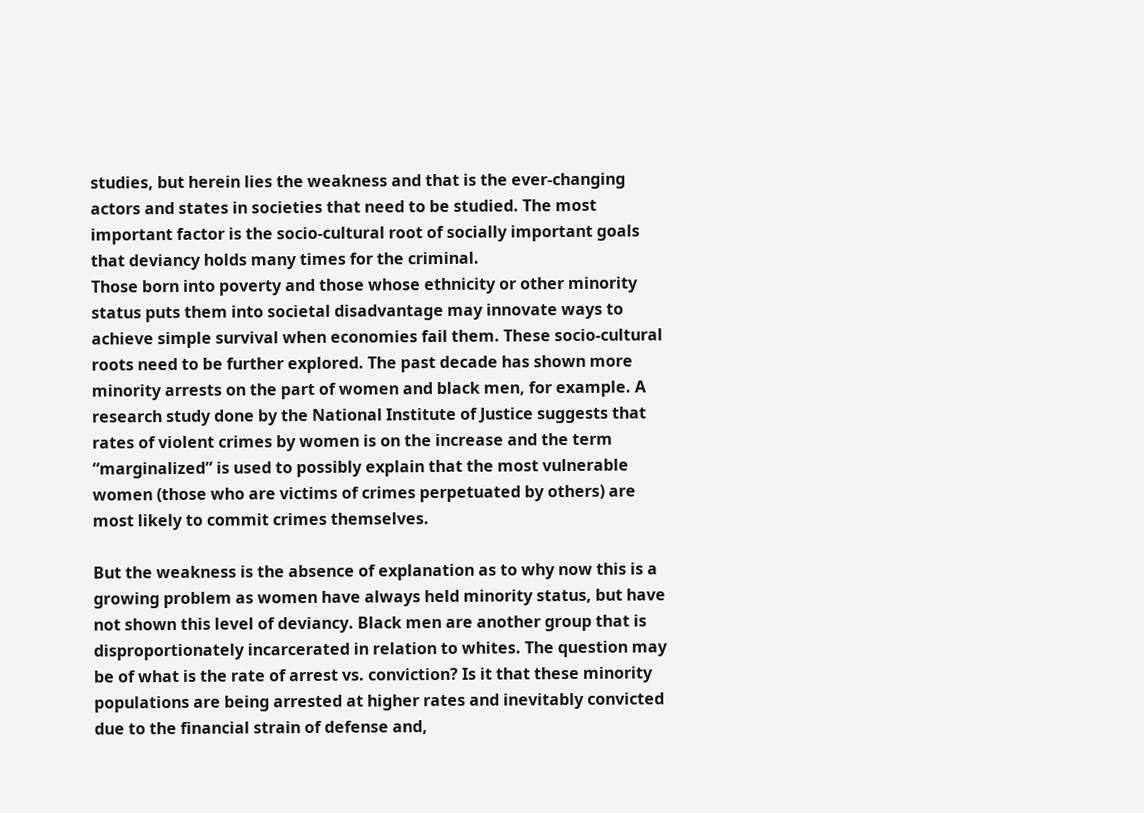studies, but herein lies the weakness and that is the ever-changing actors and states in societies that need to be studied. The most important factor is the socio-cultural root of socially important goals that deviancy holds many times for the criminal.
Those born into poverty and those whose ethnicity or other minority status puts them into societal disadvantage may innovate ways to achieve simple survival when economies fail them. These socio-cultural roots need to be further explored. The past decade has shown more minority arrests on the part of women and black men, for example. A research study done by the National Institute of Justice suggests that rates of violent crimes by women is on the increase and the term “marginalized” is used to possibly explain that the most vulnerable women (those who are victims of crimes perpetuated by others) are most likely to commit crimes themselves.

But the weakness is the absence of explanation as to why now this is a growing problem as women have always held minority status, but have not shown this level of deviancy. Black men are another group that is disproportionately incarcerated in relation to whites. The question may be of what is the rate of arrest vs. conviction? Is it that these minority populations are being arrested at higher rates and inevitably convicted due to the financial strain of defense and,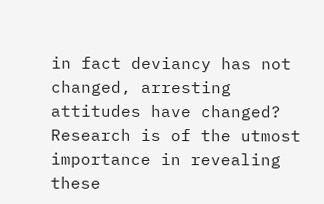in fact deviancy has not changed, arresting attitudes have changed?
Research is of the utmost importance in revealing these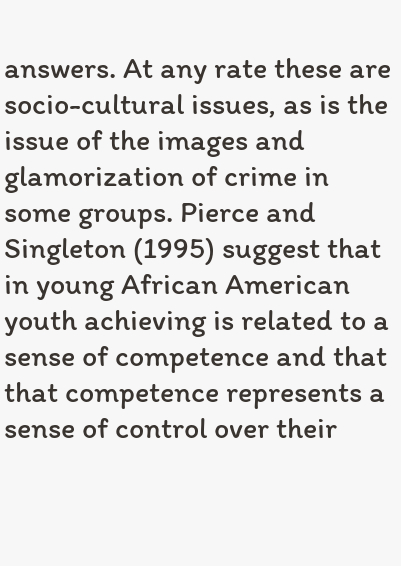answers. At any rate these are socio-cultural issues, as is the issue of the images and glamorization of crime in some groups. Pierce and Singleton (1995) suggest that in young African American youth achieving is related to a sense of competence and that that competence represents a sense of control over their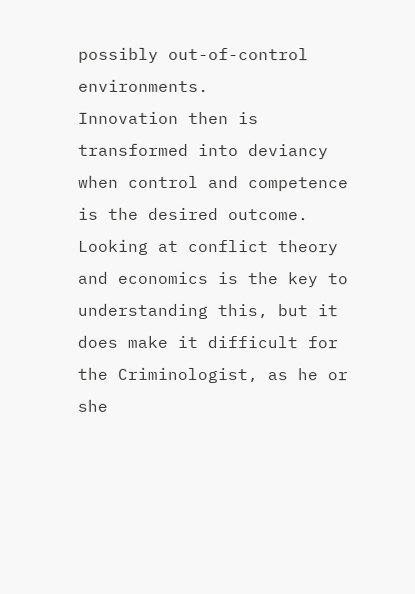possibly out-of-control environments.
Innovation then is transformed into deviancy when control and competence is the desired outcome. Looking at conflict theory and economics is the key to understanding this, but it does make it difficult for the Criminologist, as he or she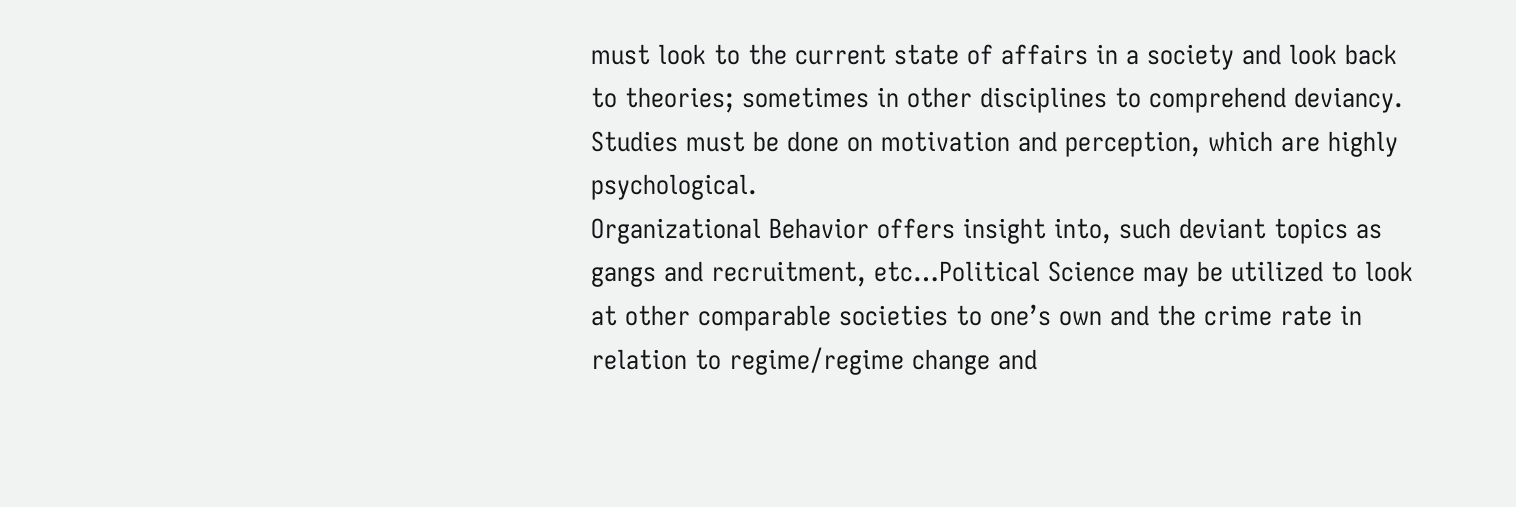must look to the current state of affairs in a society and look back to theories; sometimes in other disciplines to comprehend deviancy. Studies must be done on motivation and perception, which are highly psychological.
Organizational Behavior offers insight into, such deviant topics as gangs and recruitment, etc…Political Science may be utilized to look at other comparable societies to one’s own and the crime rate in relation to regime/regime change and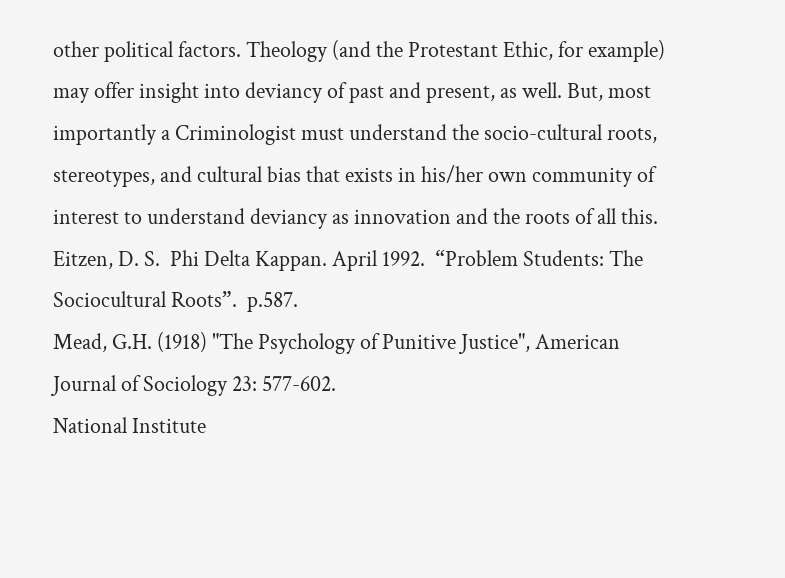other political factors. Theology (and the Protestant Ethic, for example) may offer insight into deviancy of past and present, as well. But, most importantly a Criminologist must understand the socio-cultural roots, stereotypes, and cultural bias that exists in his/her own community of interest to understand deviancy as innovation and the roots of all this.
Eitzen, D. S.  Phi Delta Kappan. April 1992.  “Problem Students: The Sociocultural Roots”.  p.587.
Mead, G.H. (1918) "The Psychology of Punitive Justice", American Journal of Sociology 23: 577-602.
National Institute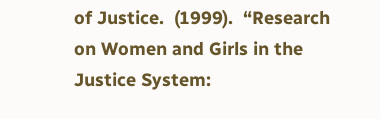of Justice.  (1999).  “Research on Women and Girls in the Justice System: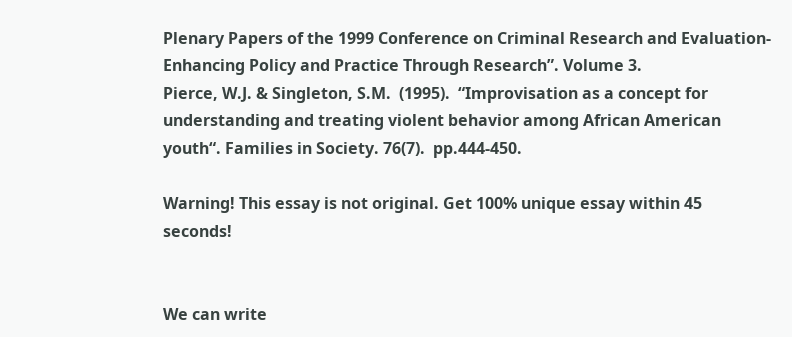Plenary Papers of the 1999 Conference on Criminal Research and Evaluation-Enhancing Policy and Practice Through Research”. Volume 3.
Pierce, W.J. & Singleton, S.M.  (1995).  “Improvisation as a concept for understanding and treating violent behavior among African American youth“. Families in Society. 76(7).  pp.444-450.

Warning! This essay is not original. Get 100% unique essay within 45 seconds!


We can write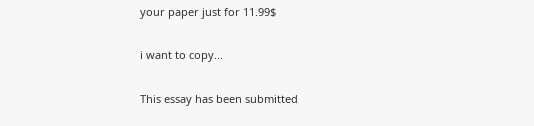your paper just for 11.99$

i want to copy...

This essay has been submitted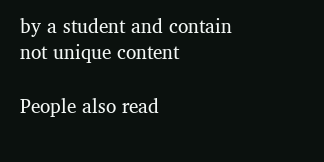by a student and contain not unique content

People also read